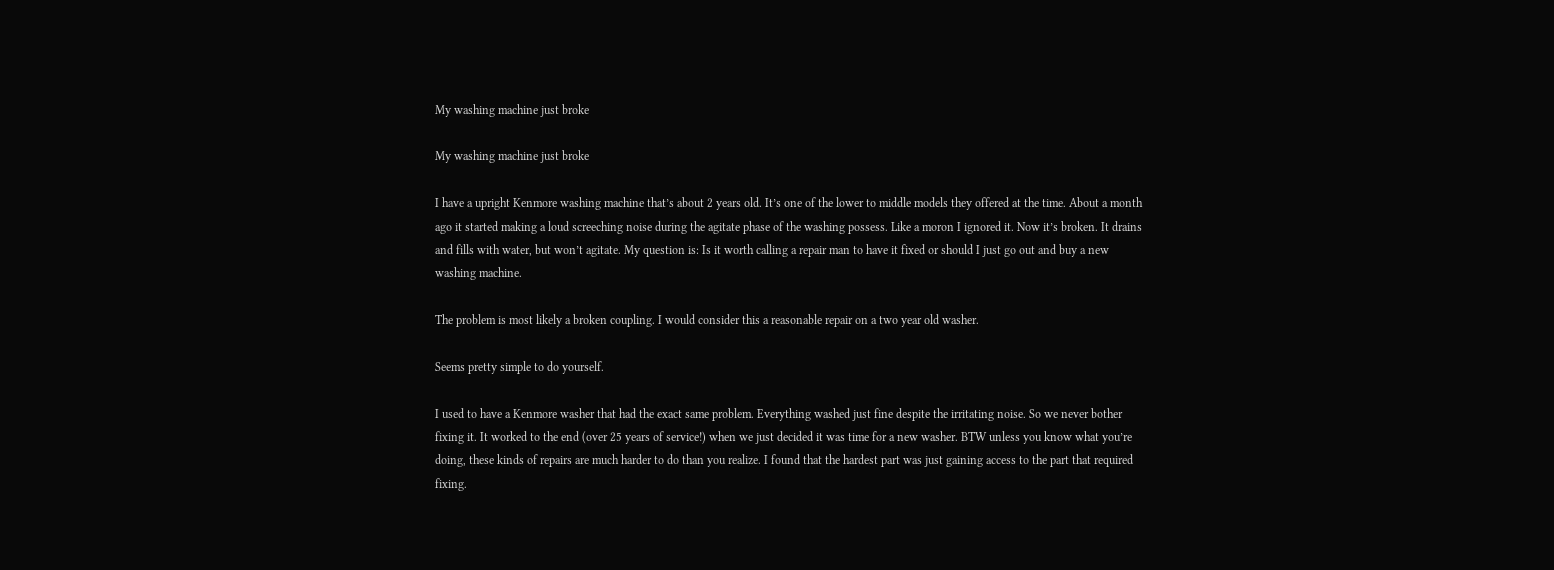My washing machine just broke

My washing machine just broke

I have a upright Kenmore washing machine that’s about 2 years old. It’s one of the lower to middle models they offered at the time. About a month ago it started making a loud screeching noise during the agitate phase of the washing possess. Like a moron I ignored it. Now it’s broken. It drains and fills with water, but won’t agitate. My question is: Is it worth calling a repair man to have it fixed or should I just go out and buy a new washing machine.

The problem is most likely a broken coupling. I would consider this a reasonable repair on a two year old washer.

Seems pretty simple to do yourself.

I used to have a Kenmore washer that had the exact same problem. Everything washed just fine despite the irritating noise. So we never bother fixing it. It worked to the end (over 25 years of service!) when we just decided it was time for a new washer. BTW unless you know what you’re doing, these kinds of repairs are much harder to do than you realize. I found that the hardest part was just gaining access to the part that required fixing.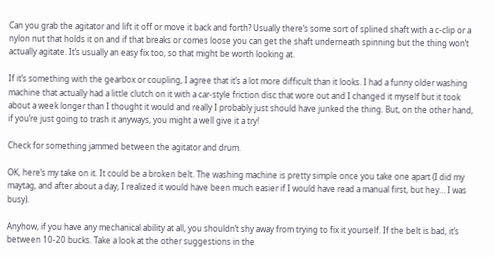Can you grab the agitator and lift it off or move it back and forth? Usually there’s some sort of splined shaft with a c-clip or a nylon nut that holds it on and if that breaks or comes loose you can get the shaft underneath spinning but the thing won’t actually agitate. It’s usually an easy fix too, so that might be worth looking at.

If it’s something with the gearbox or coupling, I agree that it’s a lot more difficult than it looks. I had a funny older washing machine that actually had a little clutch on it with a car-style friction disc that wore out and I changed it myself but it took about a week longer than I thought it would and really I probably just should have junked the thing. But, on the other hand, if you’re just going to trash it anyways, you might a well give it a try!

Check for something jammed between the agitator and drum.

OK, here’s my take on it. It could be a broken belt. The washing machine is pretty simple once you take one apart (I did my maytag, and after about a day, I realized it would have been much easier if I would have read a manual first, but hey… I was busy).

Anyhow, if you have any mechanical ability at all, you shouldn’t shy away from trying to fix it yourself. If the belt is bad, it’s between 10-20 bucks. Take a look at the other suggestions in the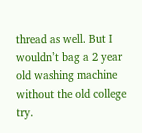thread as well. But I wouldn’t bag a 2 year old washing machine without the old college try.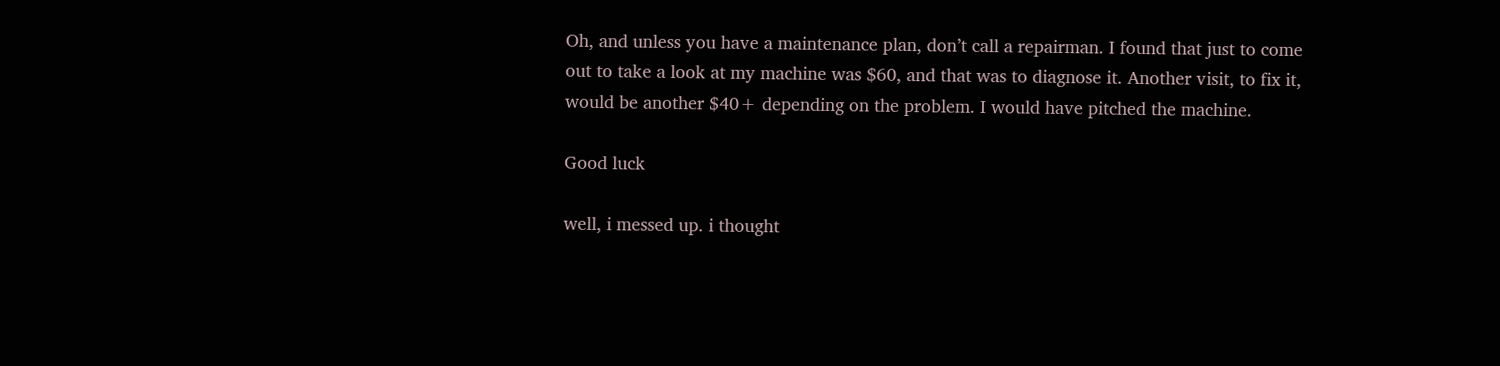Oh, and unless you have a maintenance plan, don’t call a repairman. I found that just to come out to take a look at my machine was $60, and that was to diagnose it. Another visit, to fix it, would be another $40+ depending on the problem. I would have pitched the machine.

Good luck

well, i messed up. i thought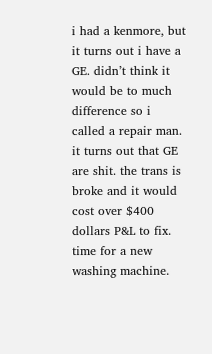i had a kenmore, but it turns out i have a GE. didn’t think it would be to much difference so i called a repair man. it turns out that GE are shit. the trans is broke and it would cost over $400 dollars P&L to fix. time for a new washing machine.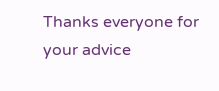Thanks everyone for your advice